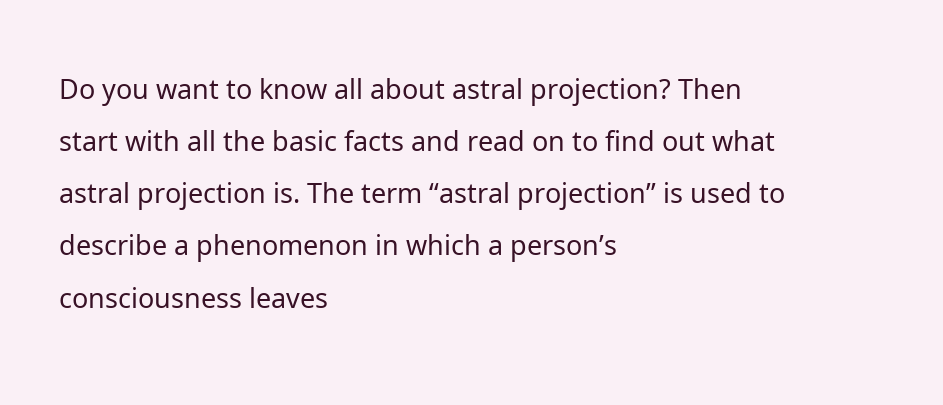Do you want to know all about astral projection? Then start with all the basic facts and read on to find out what astral projection is. The term “astral projection” is used to describe a phenomenon in which a person’s consciousness leaves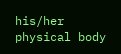his/her physical body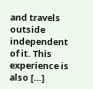and travels outside independent of it. This experience is also […]